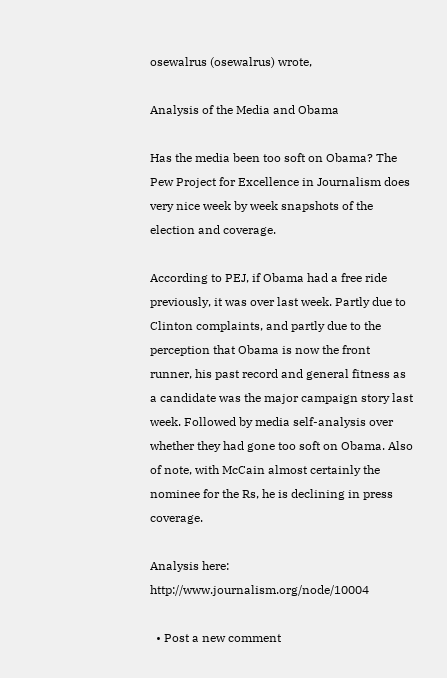osewalrus (osewalrus) wrote,

Analysis of the Media and Obama

Has the media been too soft on Obama? The Pew Project for Excellence in Journalism does very nice week by week snapshots of the election and coverage.

According to PEJ, if Obama had a free ride previously, it was over last week. Partly due to Clinton complaints, and partly due to the perception that Obama is now the front runner, his past record and general fitness as a candidate was the major campaign story last week. Followed by media self-analysis over whether they had gone too soft on Obama. Also of note, with McCain almost certainly the nominee for the Rs, he is declining in press coverage.

Analysis here: http://www.journalism.org/node/10004

  • Post a new comment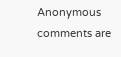Anonymous comments are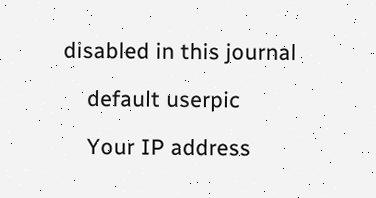disabled in this journal

    default userpic

    Your IP address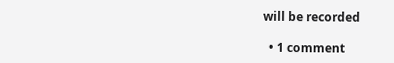will be recorded

  • 1 comment